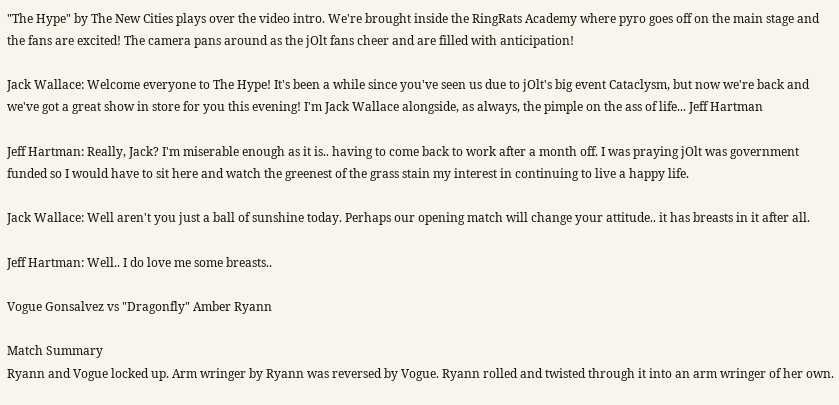"The Hype" by The New Cities plays over the video intro. We're brought inside the RingRats Academy where pyro goes off on the main stage and the fans are excited! The camera pans around as the jOlt fans cheer and are filled with anticipation!

Jack Wallace: Welcome everyone to The Hype! It's been a while since you've seen us due to jOlt's big event Cataclysm, but now we're back and we've got a great show in store for you this evening! I'm Jack Wallace alongside, as always, the pimple on the ass of life... Jeff Hartman

Jeff Hartman: Really, Jack? I'm miserable enough as it is.. having to come back to work after a month off. I was praying jOlt was government funded so I would have to sit here and watch the greenest of the grass stain my interest in continuing to live a happy life.

Jack Wallace: Well aren't you just a ball of sunshine today. Perhaps our opening match will change your attitude.. it has breasts in it after all.

Jeff Hartman: Well.. I do love me some breasts..

Vogue Gonsalvez vs "Dragonfly" Amber Ryann

Match Summary
Ryann and Vogue locked up. Arm wringer by Ryann was reversed by Vogue. Ryann rolled and twisted through it into an arm wringer of her own.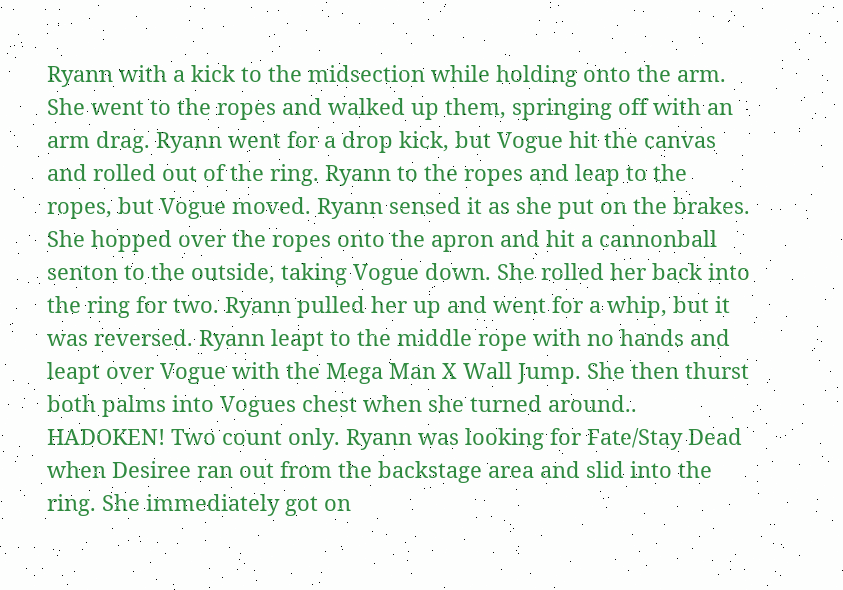Ryann with a kick to the midsection while holding onto the arm. She went to the ropes and walked up them, springing off with an arm drag. Ryann went for a drop kick, but Vogue hit the canvas and rolled out of the ring. Ryann to the ropes and leap to the ropes, but Vogue moved. Ryann sensed it as she put on the brakes. She hopped over the ropes onto the apron and hit a cannonball senton to the outside, taking Vogue down. She rolled her back into the ring for two. Ryann pulled her up and went for a whip, but it was reversed. Ryann leapt to the middle rope with no hands and leapt over Vogue with the Mega Man X Wall Jump. She then thurst both palms into Vogues chest when she turned around.. HADOKEN! Two count only. Ryann was looking for Fate/Stay Dead when Desiree ran out from the backstage area and slid into the ring. She immediately got on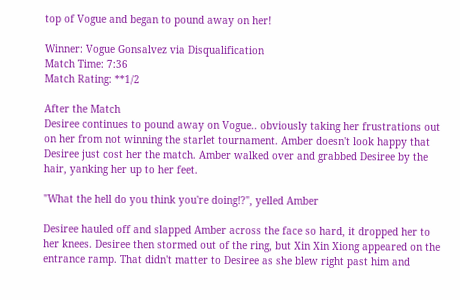top of Vogue and began to pound away on her!

Winner: Vogue Gonsalvez via Disqualification
Match Time: 7:36
Match Rating: **1/2

After the Match
Desiree continues to pound away on Vogue.. obviously taking her frustrations out on her from not winning the starlet tournament. Amber doesn't look happy that Desiree just cost her the match. Amber walked over and grabbed Desiree by the hair, yanking her up to her feet.

"What the hell do you think you're doing!?", yelled Amber

Desiree hauled off and slapped Amber across the face so hard, it dropped her to her knees. Desiree then stormed out of the ring, but Xin Xin Xiong appeared on the entrance ramp. That didn't matter to Desiree as she blew right past him and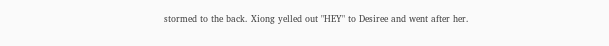stormed to the back. Xiong yelled out "HEY" to Desiree and went after her.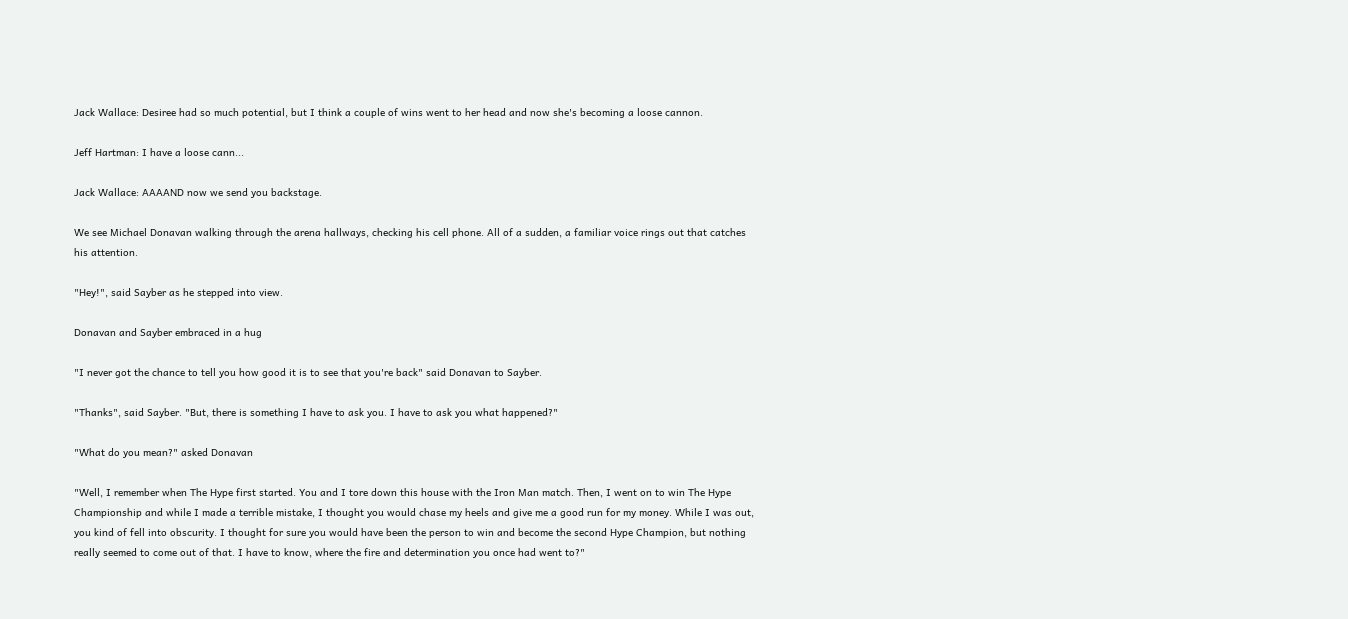Jack Wallace: Desiree had so much potential, but I think a couple of wins went to her head and now she's becoming a loose cannon.

Jeff Hartman: I have a loose cann...

Jack Wallace: AAAAND now we send you backstage.

We see Michael Donavan walking through the arena hallways, checking his cell phone. All of a sudden, a familiar voice rings out that catches his attention.

"Hey!", said Sayber as he stepped into view.

Donavan and Sayber embraced in a hug

"I never got the chance to tell you how good it is to see that you're back" said Donavan to Sayber.

"Thanks", said Sayber. "But, there is something I have to ask you. I have to ask you what happened?"

"What do you mean?" asked Donavan

"Well, I remember when The Hype first started. You and I tore down this house with the Iron Man match. Then, I went on to win The Hype Championship and while I made a terrible mistake, I thought you would chase my heels and give me a good run for my money. While I was out, you kind of fell into obscurity. I thought for sure you would have been the person to win and become the second Hype Champion, but nothing really seemed to come out of that. I have to know, where the fire and determination you once had went to?"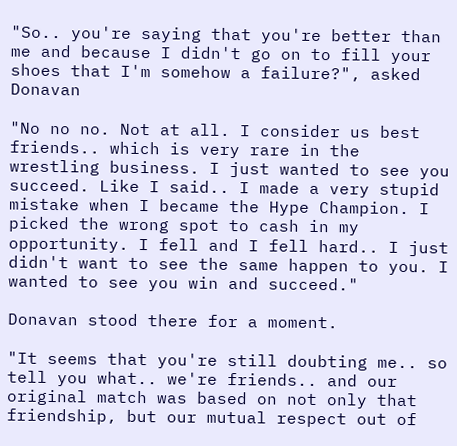"So.. you're saying that you're better than me and because I didn't go on to fill your shoes that I'm somehow a failure?", asked Donavan

"No no no. Not at all. I consider us best friends.. which is very rare in the wrestling business. I just wanted to see you succeed. Like I said.. I made a very stupid mistake when I became the Hype Champion. I picked the wrong spot to cash in my opportunity. I fell and I fell hard.. I just didn't want to see the same happen to you. I wanted to see you win and succeed."

Donavan stood there for a moment.

"It seems that you're still doubting me.. so tell you what.. we're friends.. and our original match was based on not only that friendship, but our mutual respect out of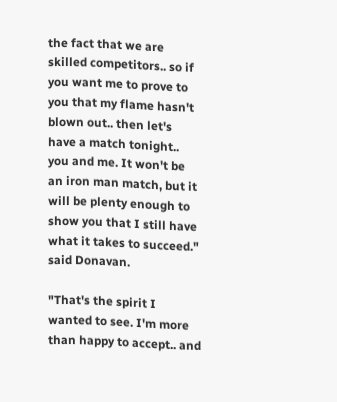the fact that we are skilled competitors.. so if you want me to prove to you that my flame hasn't blown out.. then let's have a match tonight.. you and me. It won't be an iron man match, but it will be plenty enough to show you that I still have what it takes to succeed." said Donavan.

"That's the spirit I wanted to see. I'm more than happy to accept.. and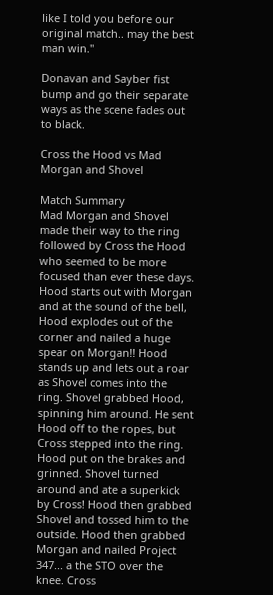like I told you before our original match.. may the best man win."

Donavan and Sayber fist bump and go their separate ways as the scene fades out to black.

Cross the Hood vs Mad Morgan and Shovel

Match Summary
Mad Morgan and Shovel made their way to the ring followed by Cross the Hood who seemed to be more focused than ever these days. Hood starts out with Morgan and at the sound of the bell, Hood explodes out of the corner and nailed a huge spear on Morgan!! Hood stands up and lets out a roar as Shovel comes into the ring. Shovel grabbed Hood, spinning him around. He sent Hood off to the ropes, but Cross stepped into the ring. Hood put on the brakes and grinned. Shovel turned around and ate a superkick by Cross! Hood then grabbed Shovel and tossed him to the outside. Hood then grabbed Morgan and nailed Project 347... a the STO over the knee. Cross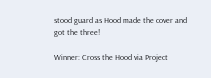stood guard as Hood made the cover and got the three!

Winner: Cross the Hood via Project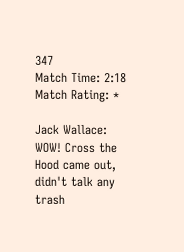347
Match Time: 2:18
Match Rating: *

Jack Wallace: WOW! Cross the Hood came out, didn't talk any trash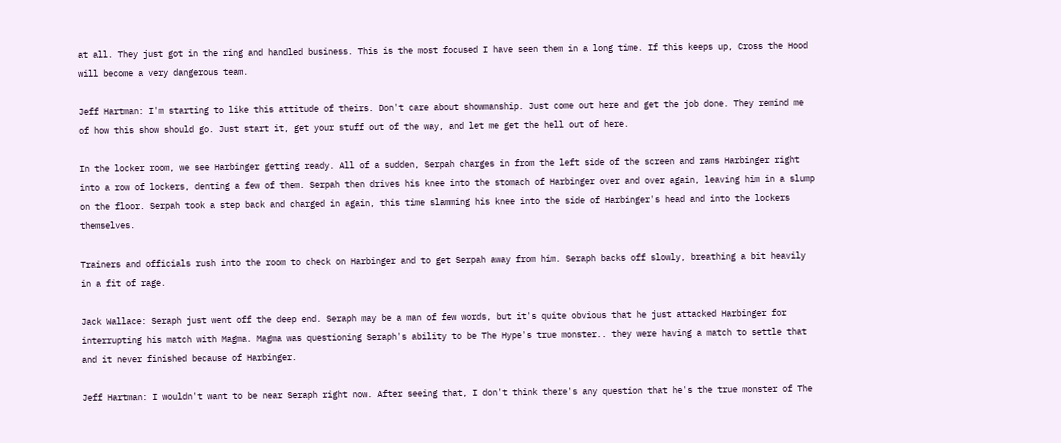at all. They just got in the ring and handled business. This is the most focused I have seen them in a long time. If this keeps up, Cross the Hood will become a very dangerous team.

Jeff Hartman: I'm starting to like this attitude of theirs. Don't care about showmanship. Just come out here and get the job done. They remind me of how this show should go. Just start it, get your stuff out of the way, and let me get the hell out of here.

In the locker room, we see Harbinger getting ready. All of a sudden, Serpah charges in from the left side of the screen and rams Harbinger right into a row of lockers, denting a few of them. Serpah then drives his knee into the stomach of Harbinger over and over again, leaving him in a slump on the floor. Serpah took a step back and charged in again, this time slamming his knee into the side of Harbinger's head and into the lockers themselves.

Trainers and officials rush into the room to check on Harbinger and to get Serpah away from him. Seraph backs off slowly, breathing a bit heavily in a fit of rage.

Jack Wallace: Seraph just went off the deep end. Seraph may be a man of few words, but it's quite obvious that he just attacked Harbinger for interrupting his match with Magma. Magma was questioning Seraph's ability to be The Hype's true monster.. they were having a match to settle that and it never finished because of Harbinger.

Jeff Hartman: I wouldn't want to be near Seraph right now. After seeing that, I don't think there's any question that he's the true monster of The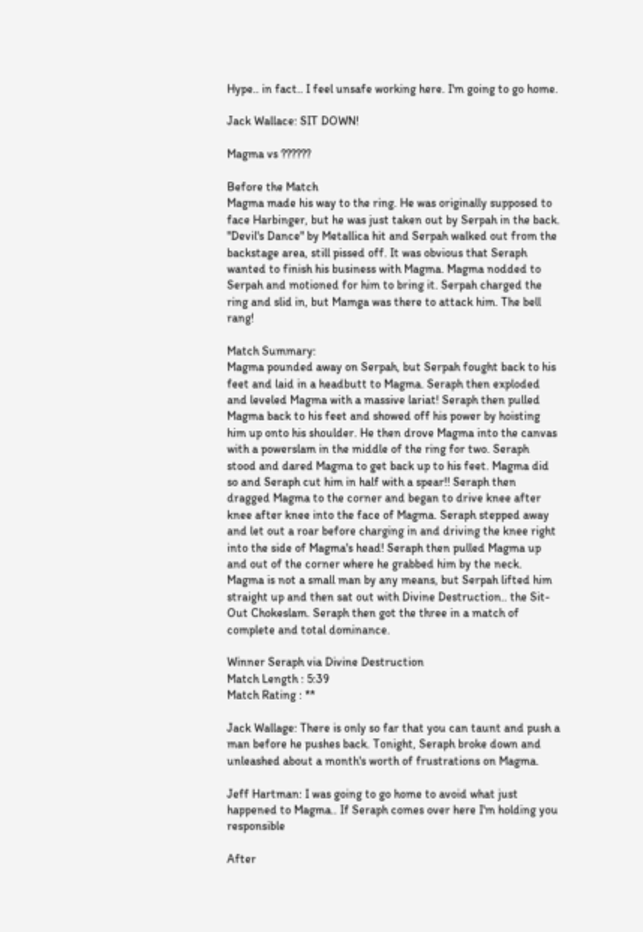Hype.. in fact.. I feel unsafe working here. I'm going to go home.

Jack Wallace: SIT DOWN!

Magma vs ??????

Before the Match
Magma made his way to the ring. He was originally supposed to face Harbinger, but he was just taken out by Serpah in the back. "Devil's Dance" by Metallica hit and Serpah walked out from the backstage area, still pissed off. It was obvious that Seraph wanted to finish his business with Magma. Magma nodded to Serpah and motioned for him to bring it. Serpah charged the ring and slid in, but Mamga was there to attack him. The bell rang!

Match Summary:
Magma pounded away on Serpah, but Serpah fought back to his feet and laid in a headbutt to Magma. Seraph then exploded and leveled Magma with a massive lariat! Seraph then pulled Magma back to his feet and showed off his power by hoisting him up onto his shoulder. He then drove Magma into the canvas with a powerslam in the middle of the ring for two. Seraph stood and dared Magma to get back up to his feet. Magma did so and Seraph cut him in half with a spear!! Seraph then dragged Magma to the corner and began to drive knee after knee after knee into the face of Magma. Seraph stepped away and let out a roar before charging in and driving the knee right into the side of Magma's head! Seraph then pulled Magma up and out of the corner where he grabbed him by the neck. Magma is not a small man by any means, but Serpah lifted him straight up and then sat out with Divine Destruction.. the Sit-Out Chokeslam. Seraph then got the three in a match of complete and total dominance.

Winner Seraph via Divine Destruction
Match Length : 5:39
Match Rating : **

Jack Wallage: There is only so far that you can taunt and push a man before he pushes back. Tonight, Seraph broke down and unleashed about a month's worth of frustrations on Magma.

Jeff Hartman: I was going to go home to avoid what just happened to Magma.. If Seraph comes over here I'm holding you responsible

After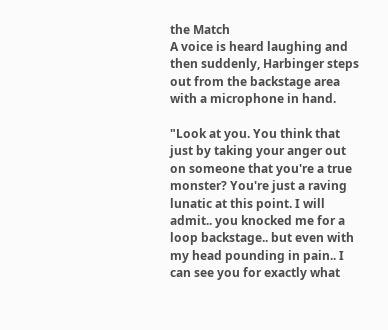the Match
A voice is heard laughing and then suddenly, Harbinger steps out from the backstage area with a microphone in hand.

"Look at you. You think that just by taking your anger out on someone that you're a true monster? You're just a raving lunatic at this point. I will admit.. you knocked me for a loop backstage.. but even with my head pounding in pain.. I can see you for exactly what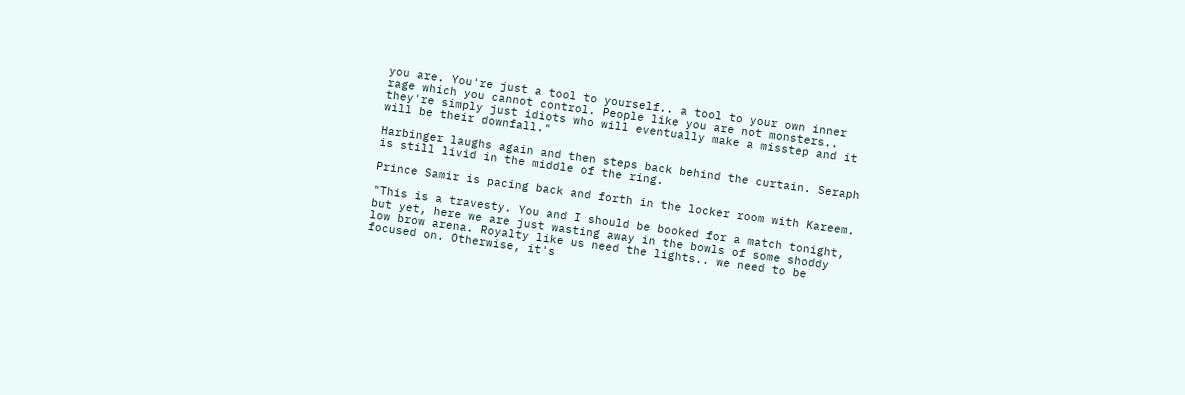you are. You're just a tool to yourself.. a tool to your own inner rage which you cannot control. People like you are not monsters.. they're simply just idiots who will eventually make a misstep and it will be their downfall."

Harbinger laughs again and then steps back behind the curtain. Seraph is still livid in the middle of the ring.

Prince Samir is pacing back and forth in the locker room with Kareem.

"This is a travesty. You and I should be booked for a match tonight, but yet, here we are just wasting away in the bowls of some shoddy low brow arena. Royalty like us need the lights.. we need to be focused on. Otherwise, it's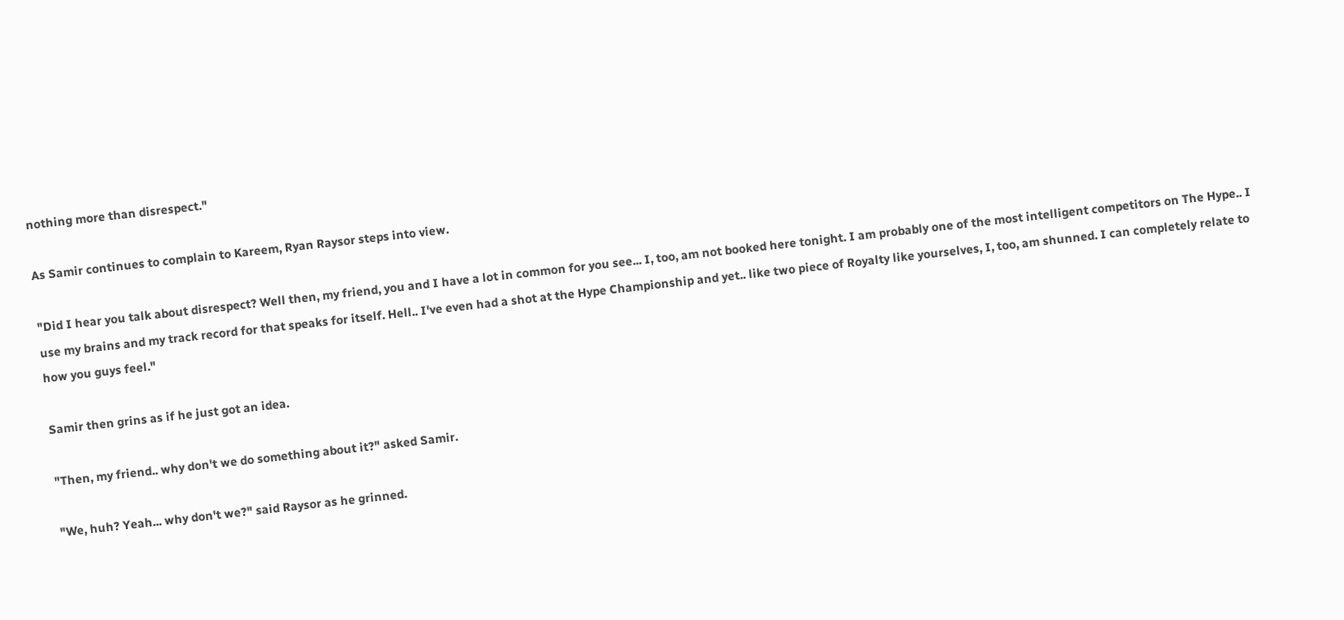nothing more than disrespect."

As Samir continues to complain to Kareem, Ryan Raysor steps into view.

"Did I hear you talk about disrespect? Well then, my friend, you and I have a lot in common for you see... I, too, am not booked here tonight. I am probably one of the most intelligent competitors on The Hype.. I use my brains and my track record for that speaks for itself. Hell.. I've even had a shot at the Hype Championship and yet.. like two piece of Royalty like yourselves, I, too, am shunned. I can completely relate to how you guys feel."

Samir then grins as if he just got an idea.

"Then, my friend.. why don't we do something about it?" asked Samir.

"We, huh? Yeah... why don't we?" said Raysor as he grinned.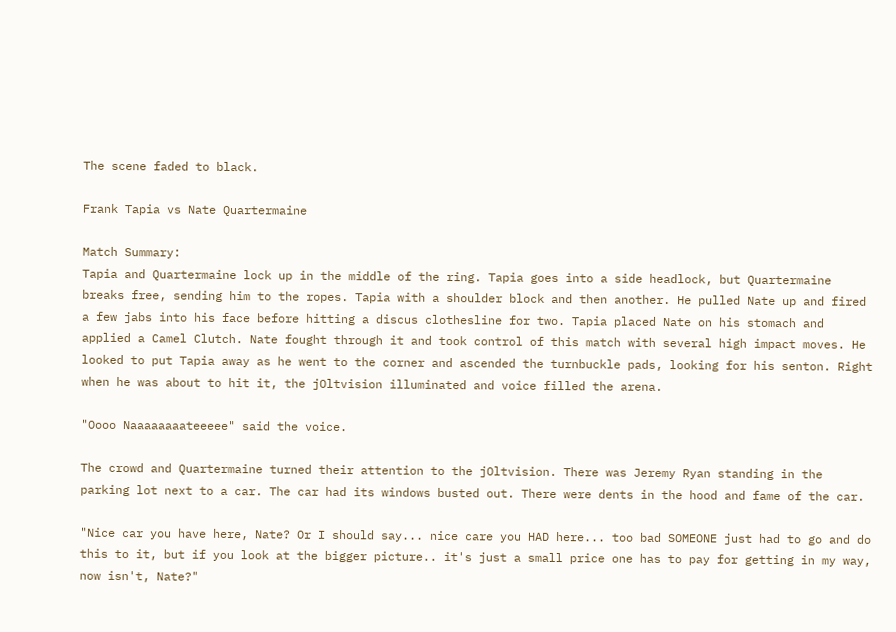The scene faded to black.

Frank Tapia vs Nate Quartermaine

Match Summary:
Tapia and Quartermaine lock up in the middle of the ring. Tapia goes into a side headlock, but Quartermaine breaks free, sending him to the ropes. Tapia with a shoulder block and then another. He pulled Nate up and fired a few jabs into his face before hitting a discus clothesline for two. Tapia placed Nate on his stomach and applied a Camel Clutch. Nate fought through it and took control of this match with several high impact moves. He looked to put Tapia away as he went to the corner and ascended the turnbuckle pads, looking for his senton. Right when he was about to hit it, the jOltvision illuminated and voice filled the arena.

"Oooo Naaaaaaaateeeee" said the voice.

The crowd and Quartermaine turned their attention to the jOltvision. There was Jeremy Ryan standing in the parking lot next to a car. The car had its windows busted out. There were dents in the hood and fame of the car.

"Nice car you have here, Nate? Or I should say... nice care you HAD here... too bad SOMEONE just had to go and do this to it, but if you look at the bigger picture.. it's just a small price one has to pay for getting in my way, now isn't, Nate?"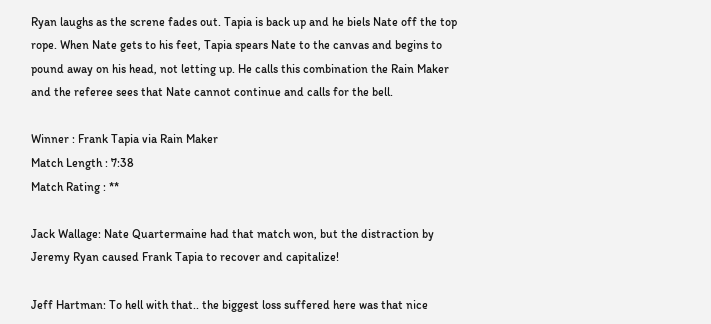Ryan laughs as the screne fades out. Tapia is back up and he biels Nate off the top rope. When Nate gets to his feet, Tapia spears Nate to the canvas and begins to pound away on his head, not letting up. He calls this combination the Rain Maker and the referee sees that Nate cannot continue and calls for the bell.

Winner : Frank Tapia via Rain Maker
Match Length : 7:38
Match Rating : **

Jack Wallage: Nate Quartermaine had that match won, but the distraction by Jeremy Ryan caused Frank Tapia to recover and capitalize!

Jeff Hartman: To hell with that.. the biggest loss suffered here was that nice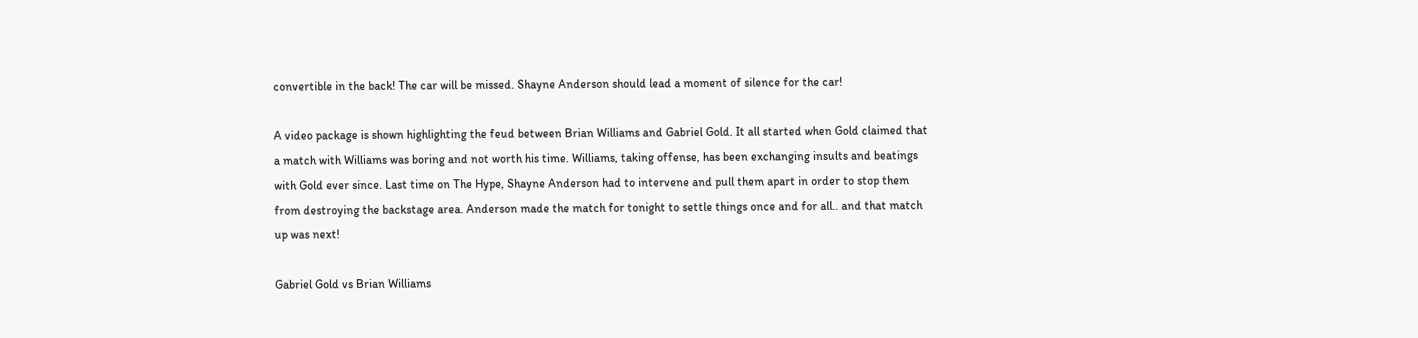convertible in the back! The car will be missed. Shayne Anderson should lead a moment of silence for the car!

A video package is shown highlighting the feud between Brian Williams and Gabriel Gold. It all started when Gold claimed that a match with Williams was boring and not worth his time. Williams, taking offense, has been exchanging insults and beatings with Gold ever since. Last time on The Hype, Shayne Anderson had to intervene and pull them apart in order to stop them from destroying the backstage area. Anderson made the match for tonight to settle things once and for all.. and that match up was next!

Gabriel Gold vs Brian Williams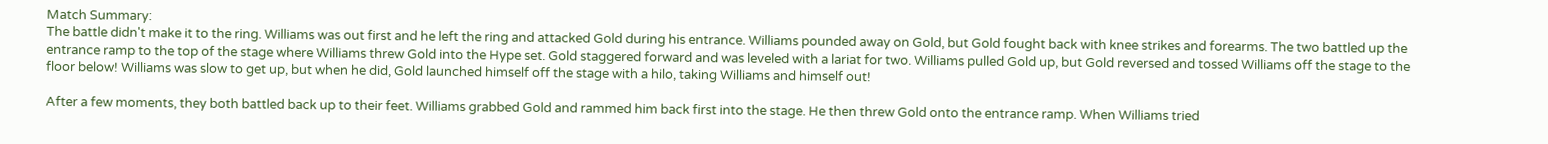Match Summary:
The battle didn't make it to the ring. Williams was out first and he left the ring and attacked Gold during his entrance. Williams pounded away on Gold, but Gold fought back with knee strikes and forearms. The two battled up the entrance ramp to the top of the stage where Williams threw Gold into the Hype set. Gold staggered forward and was leveled with a lariat for two. Williams pulled Gold up, but Gold reversed and tossed Williams off the stage to the floor below! Williams was slow to get up, but when he did, Gold launched himself off the stage with a hilo, taking Williams and himself out!

After a few moments, they both battled back up to their feet. Williams grabbed Gold and rammed him back first into the stage. He then threw Gold onto the entrance ramp. When Williams tried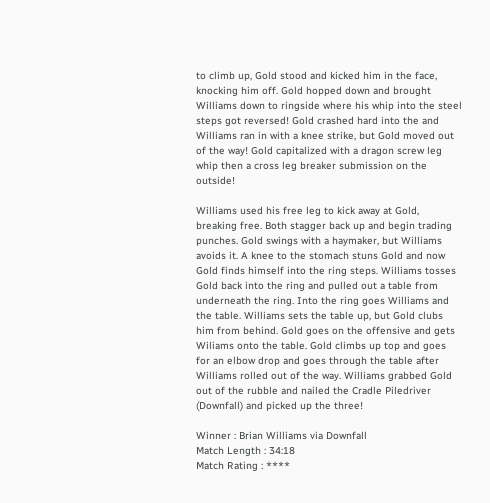to climb up, Gold stood and kicked him in the face, knocking him off. Gold hopped down and brought Williams down to ringside where his whip into the steel steps got reversed! Gold crashed hard into the and Williams ran in with a knee strike, but Gold moved out of the way! Gold capitalized with a dragon screw leg whip then a cross leg breaker submission on the outside!

Williams used his free leg to kick away at Gold, breaking free. Both stagger back up and begin trading punches. Gold swings with a haymaker, but Williams avoids it. A knee to the stomach stuns Gold and now Gold finds himself into the ring steps. Williams tosses Gold back into the ring and pulled out a table from underneath the ring. Into the ring goes Williams and the table. Williams sets the table up, but Gold clubs him from behind. Gold goes on the offensive and gets Wiliams onto the table. Gold climbs up top and goes for an elbow drop and goes through the table after Williams rolled out of the way. Williams grabbed Gold out of the rubble and nailed the Cradle Piledriver (Downfall) and picked up the three!

Winner : Brian Williams via Downfall
Match Length : 34:18
Match Rating : ****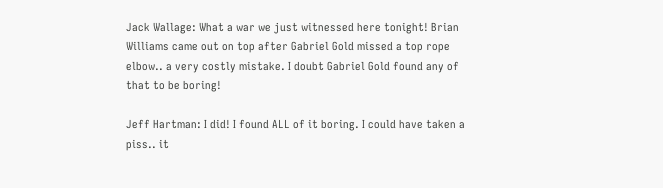Jack Wallage: What a war we just witnessed here tonight! Brian Williams came out on top after Gabriel Gold missed a top rope elbow.. a very costly mistake. I doubt Gabriel Gold found any of that to be boring!

Jeff Hartman: I did! I found ALL of it boring. I could have taken a piss.. it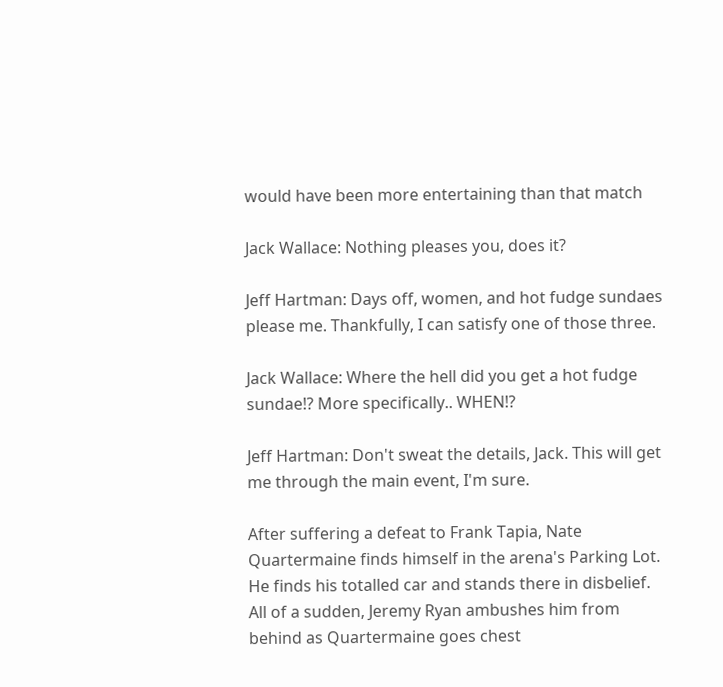would have been more entertaining than that match

Jack Wallace: Nothing pleases you, does it?

Jeff Hartman: Days off, women, and hot fudge sundaes please me. Thankfully, I can satisfy one of those three.

Jack Wallace: Where the hell did you get a hot fudge sundae!? More specifically.. WHEN!?

Jeff Hartman: Don't sweat the details, Jack. This will get me through the main event, I'm sure.

After suffering a defeat to Frank Tapia, Nate Quartermaine finds himself in the arena's Parking Lot. He finds his totalled car and stands there in disbelief. All of a sudden, Jeremy Ryan ambushes him from behind as Quartermaine goes chest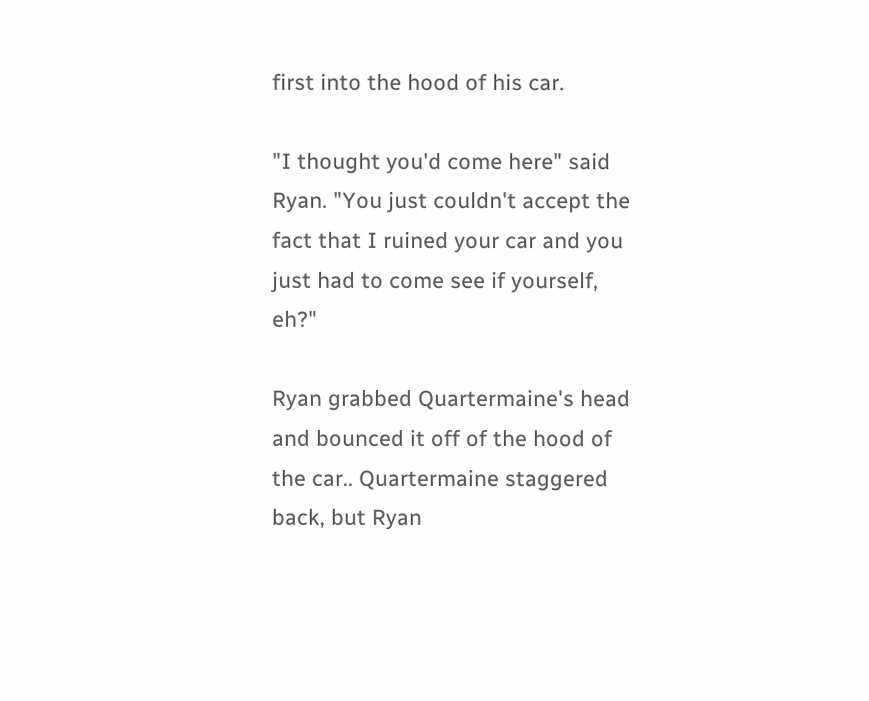first into the hood of his car.

"I thought you'd come here" said Ryan. "You just couldn't accept the fact that I ruined your car and you just had to come see if yourself, eh?"

Ryan grabbed Quartermaine's head and bounced it off of the hood of the car.. Quartermaine staggered back, but Ryan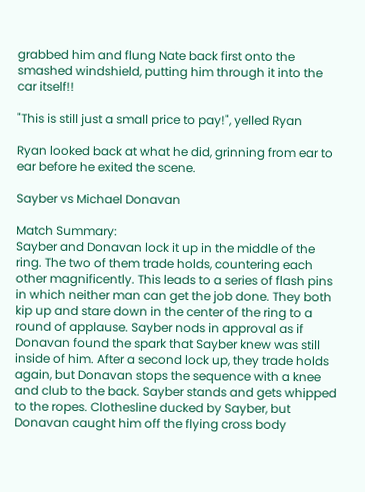grabbed him and flung Nate back first onto the smashed windshield, putting him through it into the car itself!!

"This is still just a small price to pay!", yelled Ryan

Ryan looked back at what he did, grinning from ear to ear before he exited the scene.

Sayber vs Michael Donavan

Match Summary:
Sayber and Donavan lock it up in the middle of the ring. The two of them trade holds, countering each other magnificently. This leads to a series of flash pins in which neither man can get the job done. They both kip up and stare down in the center of the ring to a round of applause. Sayber nods in approval as if Donavan found the spark that Sayber knew was still inside of him. After a second lock up, they trade holds again, but Donavan stops the sequence with a knee and club to the back. Sayber stands and gets whipped to the ropes. Clothesline ducked by Sayber, but Donavan caught him off the flying cross body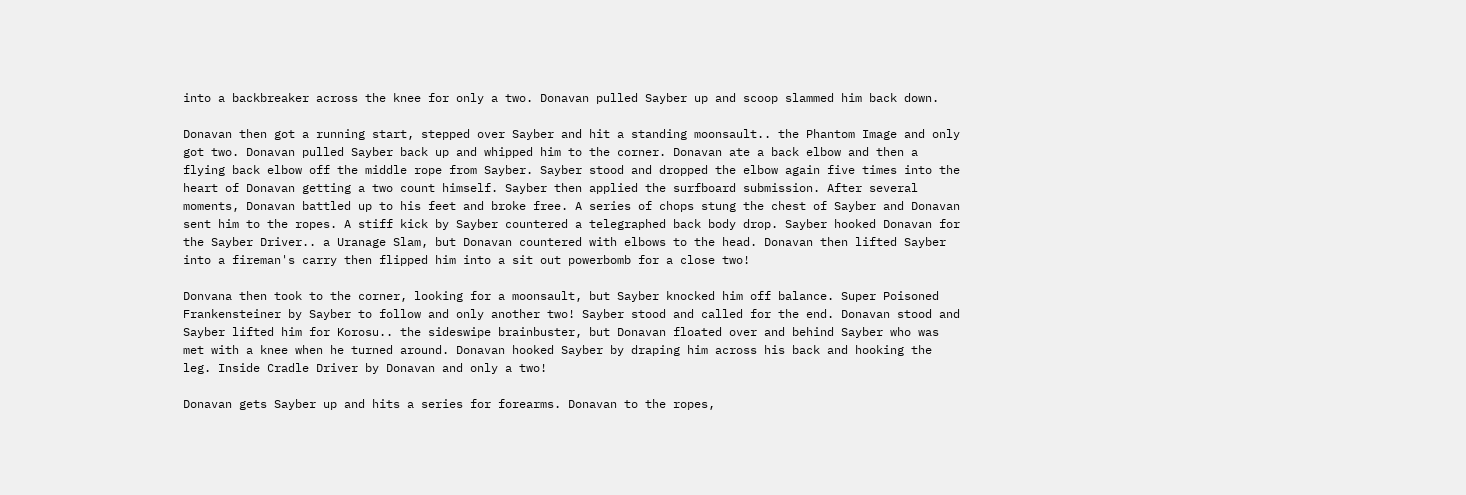into a backbreaker across the knee for only a two. Donavan pulled Sayber up and scoop slammed him back down.

Donavan then got a running start, stepped over Sayber and hit a standing moonsault.. the Phantom Image and only got two. Donavan pulled Sayber back up and whipped him to the corner. Donavan ate a back elbow and then a flying back elbow off the middle rope from Sayber. Sayber stood and dropped the elbow again five times into the heart of Donavan getting a two count himself. Sayber then applied the surfboard submission. After several moments, Donavan battled up to his feet and broke free. A series of chops stung the chest of Sayber and Donavan sent him to the ropes. A stiff kick by Sayber countered a telegraphed back body drop. Sayber hooked Donavan for the Sayber Driver.. a Uranage Slam, but Donavan countered with elbows to the head. Donavan then lifted Sayber into a fireman's carry then flipped him into a sit out powerbomb for a close two!

Donvana then took to the corner, looking for a moonsault, but Sayber knocked him off balance. Super Poisoned Frankensteiner by Sayber to follow and only another two! Sayber stood and called for the end. Donavan stood and Sayber lifted him for Korosu.. the sideswipe brainbuster, but Donavan floated over and behind Sayber who was met with a knee when he turned around. Donavan hooked Sayber by draping him across his back and hooking the leg. Inside Cradle Driver by Donavan and only a two!

Donavan gets Sayber up and hits a series for forearms. Donavan to the ropes,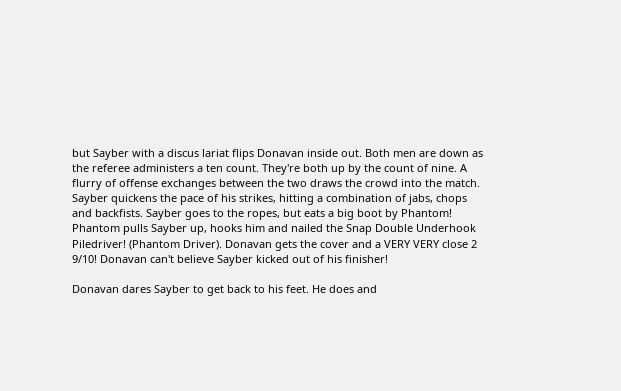but Sayber with a discus lariat flips Donavan inside out. Both men are down as the referee administers a ten count. They're both up by the count of nine. A flurry of offense exchanges between the two draws the crowd into the match. Sayber quickens the pace of his strikes, hitting a combination of jabs, chops and backfists. Sayber goes to the ropes, but eats a big boot by Phantom! Phantom pulls Sayber up, hooks him and nailed the Snap Double Underhook Piledriver! (Phantom Driver). Donavan gets the cover and a VERY VERY close 2 9/10! Donavan can't believe Sayber kicked out of his finisher!

Donavan dares Sayber to get back to his feet. He does and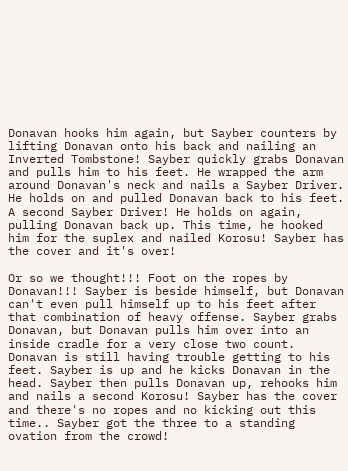Donavan hooks him again, but Sayber counters by lifting Donavan onto his back and nailing an Inverted Tombstone! Sayber quickly grabs Donavan and pulls him to his feet. He wrapped the arm around Donavan's neck and nails a Sayber Driver. He holds on and pulled Donavan back to his feet. A second Sayber Driver! He holds on again, pulling Donavan back up. This time, he hooked him for the suplex and nailed Korosu! Sayber has the cover and it's over!

Or so we thought!!! Foot on the ropes by Donavan!!! Sayber is beside himself, but Donavan can't even pull himself up to his feet after that combination of heavy offense. Sayber grabs Donavan, but Donavan pulls him over into an inside cradle for a very close two count. Donavan is still having trouble getting to his feet. Sayber is up and he kicks Donavan in the head. Sayber then pulls Donavan up, rehooks him and nails a second Korosu! Sayber has the cover and there's no ropes and no kicking out this time.. Sayber got the three to a standing ovation from the crowd!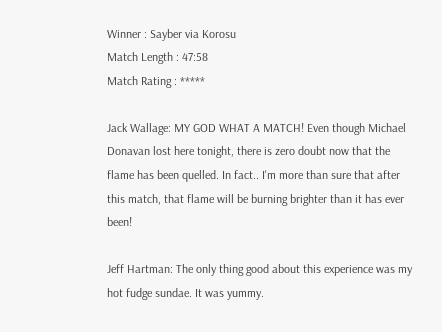Winner : Sayber via Korosu
Match Length : 47:58
Match Rating : *****

Jack Wallage: MY GOD WHAT A MATCH! Even though Michael Donavan lost here tonight, there is zero doubt now that the flame has been quelled. In fact.. I'm more than sure that after this match, that flame will be burning brighter than it has ever been!

Jeff Hartman: The only thing good about this experience was my hot fudge sundae. It was yummy.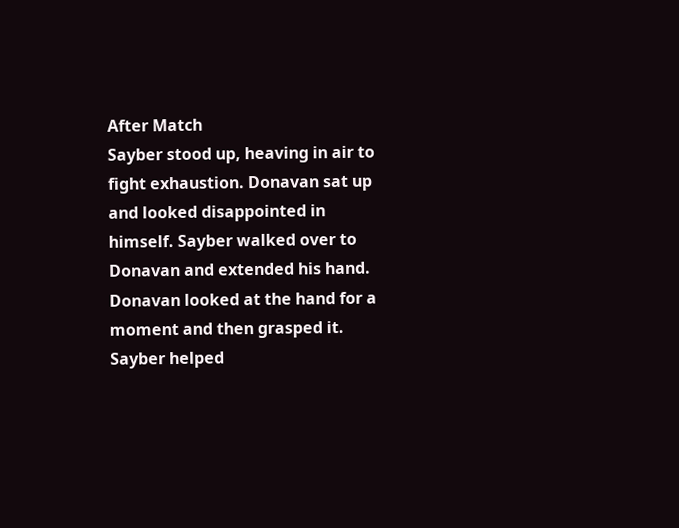After Match
Sayber stood up, heaving in air to fight exhaustion. Donavan sat up and looked disappointed in himself. Sayber walked over to Donavan and extended his hand. Donavan looked at the hand for a moment and then grasped it. Sayber helped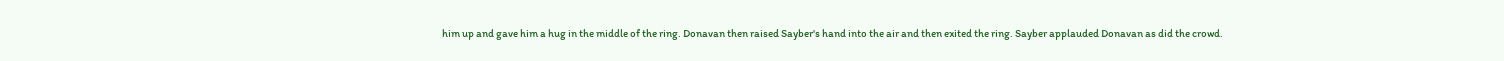him up and gave him a hug in the middle of the ring. Donavan then raised Sayber's hand into the air and then exited the ring. Sayber applauded Donavan as did the crowd.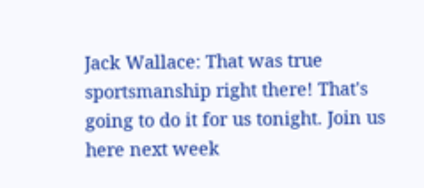Jack Wallace: That was true sportsmanship right there! That's going to do it for us tonight. Join us here next week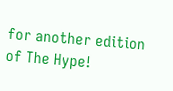for another edition of The Hype!